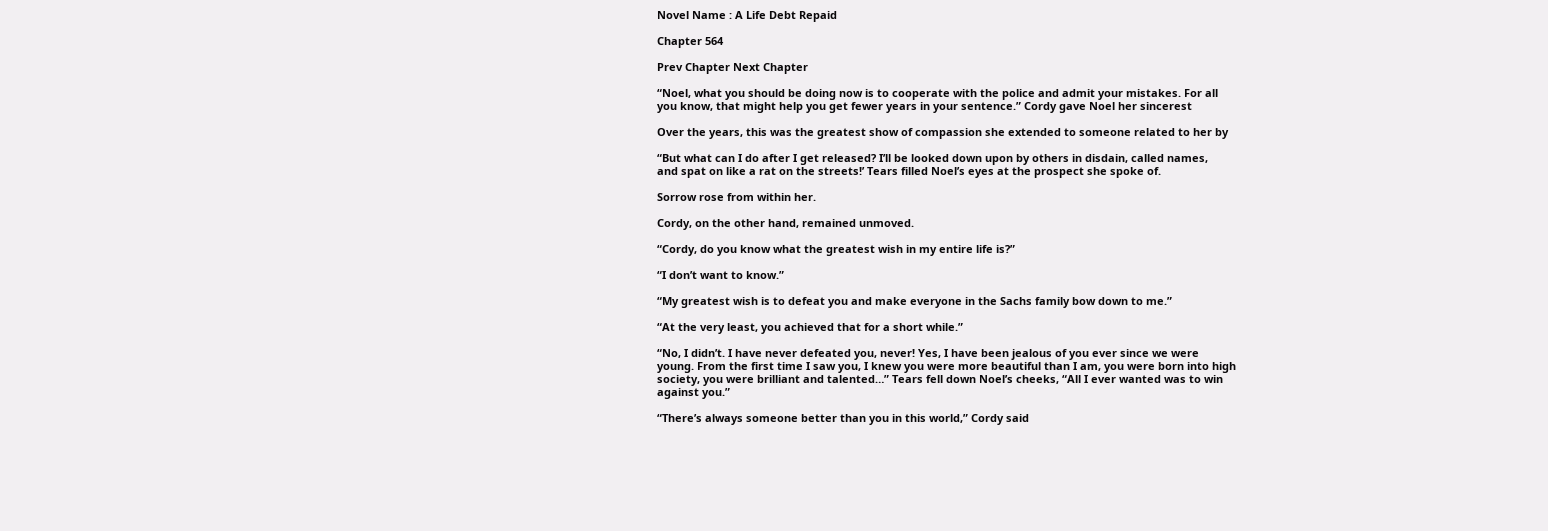Novel Name : A Life Debt Repaid

Chapter 564

Prev Chapter Next Chapter

“Noel, what you should be doing now is to cooperate with the police and admit your mistakes. For all
you know, that might help you get fewer years in your sentence.” Cordy gave Noel her sincerest

Over the years, this was the greatest show of compassion she extended to someone related to her by

“But what can I do after I get released? I’ll be looked down upon by others in disdain, called names,
and spat on like a rat on the streets!’ Tears filled Noel’s eyes at the prospect she spoke of.

Sorrow rose from within her.

Cordy, on the other hand, remained unmoved.

“Cordy, do you know what the greatest wish in my entire life is?”

“I don’t want to know.”

“My greatest wish is to defeat you and make everyone in the Sachs family bow down to me.”

“At the very least, you achieved that for a short while.”

“No, I didn’t. I have never defeated you, never! Yes, I have been jealous of you ever since we were
young. From the first time I saw you, I knew you were more beautiful than I am, you were born into high
society, you were brilliant and talented…” Tears fell down Noel’s cheeks, “All I ever wanted was to win
against you.”

“There’s always someone better than you in this world,” Cordy said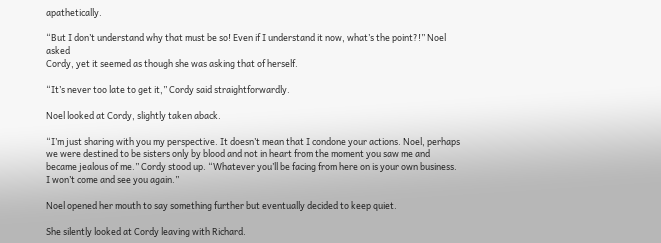apathetically.

“But I don’t understand why that must be so! Even if I understand it now, what’s the point?!” Noel asked
Cordy, yet it seemed as though she was asking that of herself.

“It’s never too late to get it,” Cordy said straightforwardly.

Noel looked at Cordy, slightly taken aback.

“I’m just sharing with you my perspective. It doesn’t mean that I condone your actions. Noel, perhaps
we were destined to be sisters only by blood and not in heart from the moment you saw me and
became jealous of me.” Cordy stood up. “Whatever you’ll be facing from here on is your own business.
I won’t come and see you again.”

Noel opened her mouth to say something further but eventually decided to keep quiet.

She silently looked at Cordy leaving with Richard.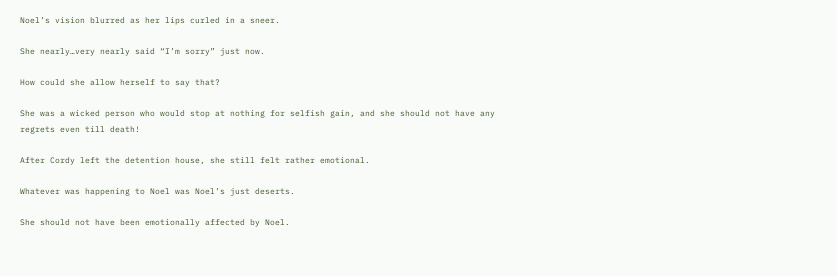Noel’s vision blurred as her lips curled in a sneer.

She nearly…very nearly said “I’m sorry” just now.

How could she allow herself to say that?

She was a wicked person who would stop at nothing for selfish gain, and she should not have any
regrets even till death!

After Cordy left the detention house, she still felt rather emotional.

Whatever was happening to Noel was Noel’s just deserts.

She should not have been emotionally affected by Noel.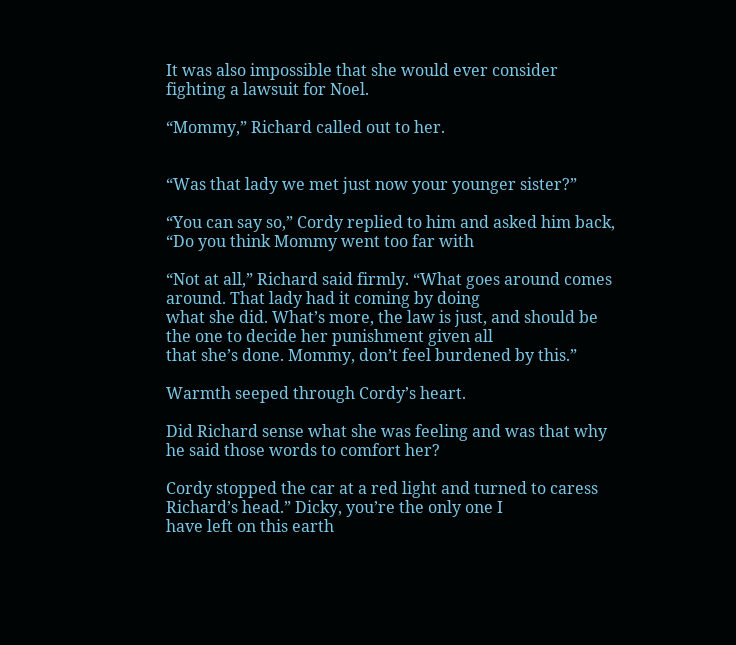It was also impossible that she would ever consider fighting a lawsuit for Noel.

“Mommy,” Richard called out to her.


“Was that lady we met just now your younger sister?”

“You can say so,” Cordy replied to him and asked him back, “Do you think Mommy went too far with

“Not at all,” Richard said firmly. “What goes around comes around. That lady had it coming by doing
what she did. What’s more, the law is just, and should be the one to decide her punishment given all
that she’s done. Mommy, don’t feel burdened by this.”

Warmth seeped through Cordy’s heart.

Did Richard sense what she was feeling and was that why he said those words to comfort her?

Cordy stopped the car at a red light and turned to caress Richard’s head.” Dicky, you’re the only one I
have left on this earth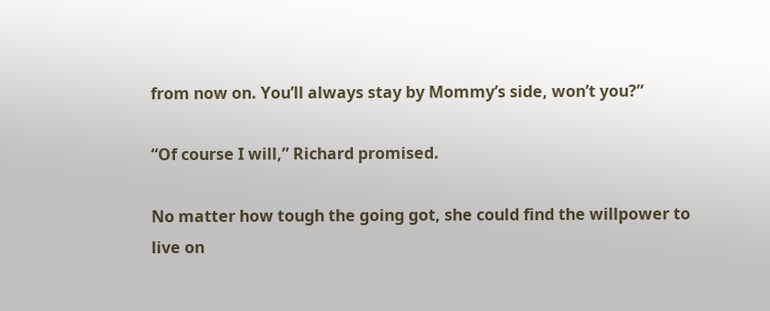from now on. You’ll always stay by Mommy’s side, won’t you?”

“Of course I will,” Richard promised.

No matter how tough the going got, she could find the willpower to live on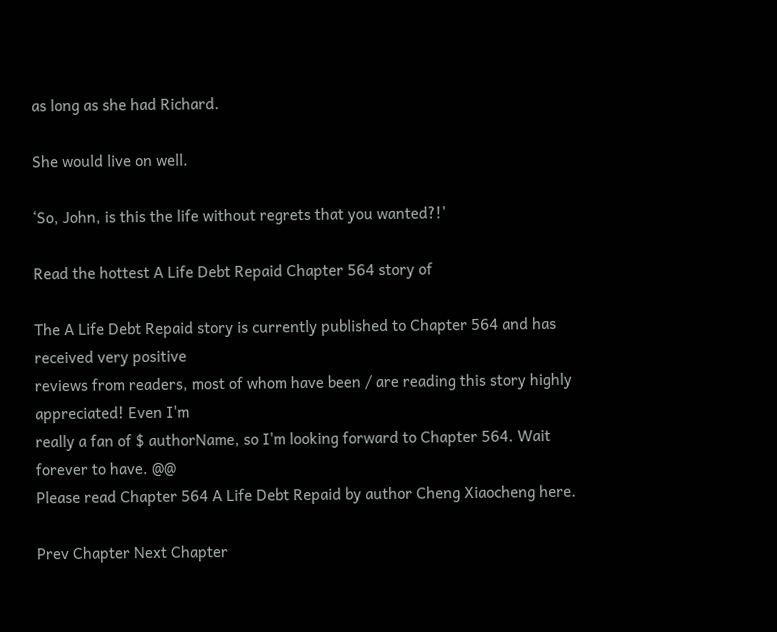as long as she had Richard.

She would live on well.

‘So, John, is this the life without regrets that you wanted?!’

Read the hottest A Life Debt Repaid Chapter 564 story of

The A Life Debt Repaid story is currently published to Chapter 564 and has received very positive
reviews from readers, most of whom have been / are reading this story highly appreciated! Even I'm
really a fan of $ authorName, so I'm looking forward to Chapter 564. Wait forever to have. @@
Please read Chapter 564 A Life Debt Repaid by author Cheng Xiaocheng here.

Prev Chapter Next Chapter